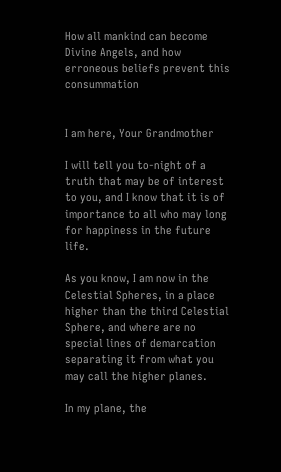How all mankind can become Divine Angels, and how erroneous beliefs prevent this consummation


I am here, Your Grandmother

I will tell you to-night of a truth that may be of interest to you, and I know that it is of importance to all who may long for happiness in the future life.

As you know, I am now in the Celestial Spheres, in a place higher than the third Celestial Sphere, and where are no special lines of demarcation separating it from what you may call the higher planes.

In my plane, the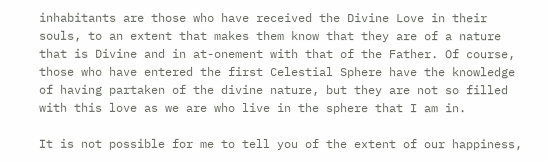inhabitants are those who have received the Divine Love in their souls, to an extent that makes them know that they are of a nature that is Divine and in at-onement with that of the Father. Of course, those who have entered the first Celestial Sphere have the knowledge of having partaken of the divine nature, but they are not so filled with this love as we are who live in the sphere that I am in.

It is not possible for me to tell you of the extent of our happiness,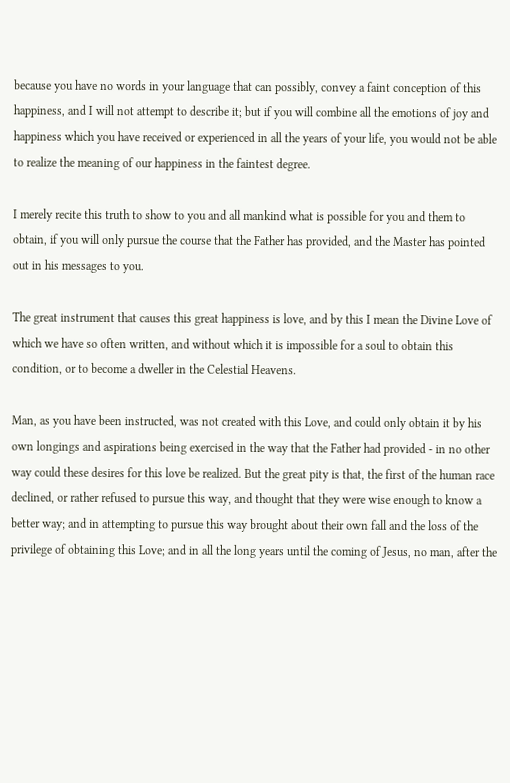because you have no words in your language that can possibly, convey a faint conception of this happiness, and I will not attempt to describe it; but if you will combine all the emotions of joy and happiness which you have received or experienced in all the years of your life, you would not be able to realize the meaning of our happiness in the faintest degree.

I merely recite this truth to show to you and all mankind what is possible for you and them to obtain, if you will only pursue the course that the Father has provided, and the Master has pointed out in his messages to you.

The great instrument that causes this great happiness is love, and by this I mean the Divine Love of which we have so often written, and without which it is impossible for a soul to obtain this condition, or to become a dweller in the Celestial Heavens.

Man, as you have been instructed, was not created with this Love, and could only obtain it by his own longings and aspirations being exercised in the way that the Father had provided - in no other way could these desires for this love be realized. But the great pity is that, the first of the human race declined, or rather refused to pursue this way, and thought that they were wise enough to know a better way; and in attempting to pursue this way brought about their own fall and the loss of the privilege of obtaining this Love; and in all the long years until the coming of Jesus, no man, after the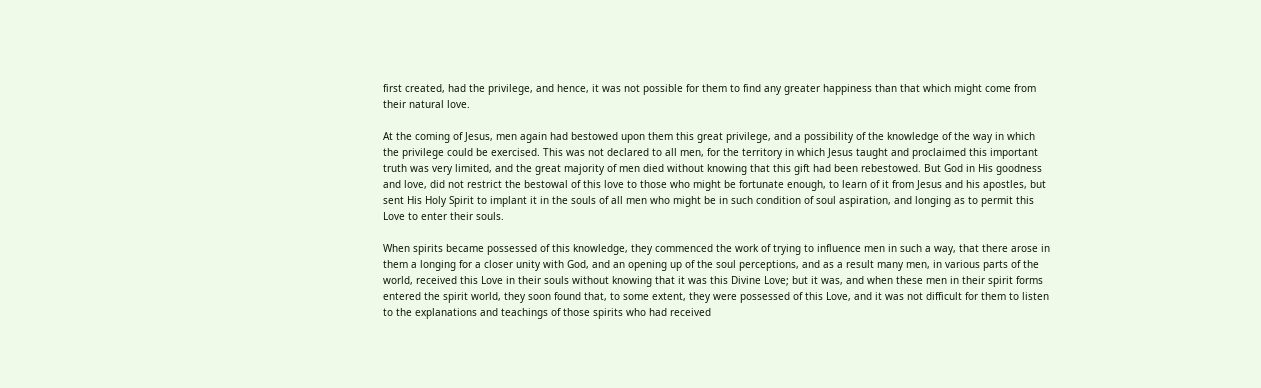first created, had the privilege, and hence, it was not possible for them to find any greater happiness than that which might come from their natural love.

At the coming of Jesus, men again had bestowed upon them this great privilege, and a possibility of the knowledge of the way in which the privilege could be exercised. This was not declared to all men, for the territory in which Jesus taught and proclaimed this important truth was very limited, and the great majority of men died without knowing that this gift had been rebestowed. But God in His goodness and love, did not restrict the bestowal of this love to those who might be fortunate enough, to learn of it from Jesus and his apostles, but sent His Holy Spirit to implant it in the souls of all men who might be in such condition of soul aspiration, and longing as to permit this Love to enter their souls.

When spirits became possessed of this knowledge, they commenced the work of trying to influence men in such a way, that there arose in them a longing for a closer unity with God, and an opening up of the soul perceptions, and as a result many men, in various parts of the world, received this Love in their souls without knowing that it was this Divine Love; but it was, and when these men in their spirit forms entered the spirit world, they soon found that, to some extent, they were possessed of this Love, and it was not difficult for them to listen to the explanations and teachings of those spirits who had received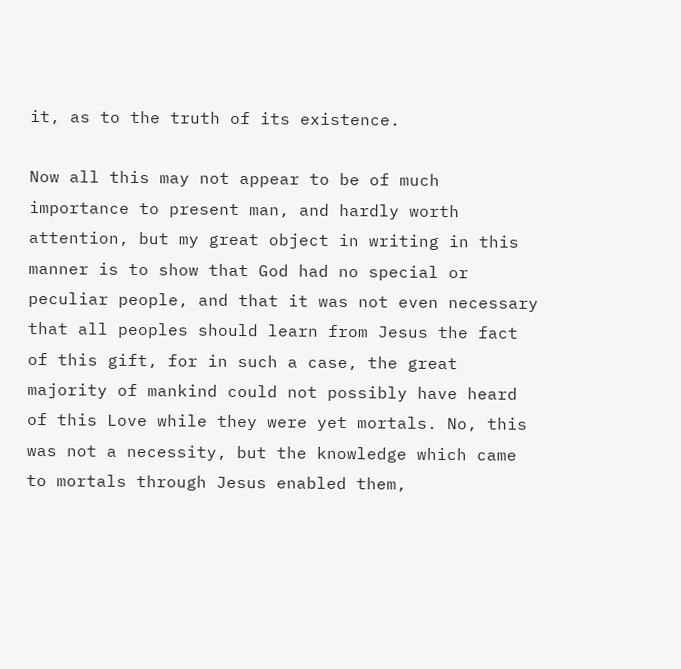it, as to the truth of its existence.

Now all this may not appear to be of much importance to present man, and hardly worth attention, but my great object in writing in this manner is to show that God had no special or peculiar people, and that it was not even necessary that all peoples should learn from Jesus the fact of this gift, for in such a case, the great majority of mankind could not possibly have heard of this Love while they were yet mortals. No, this was not a necessity, but the knowledge which came to mortals through Jesus enabled them,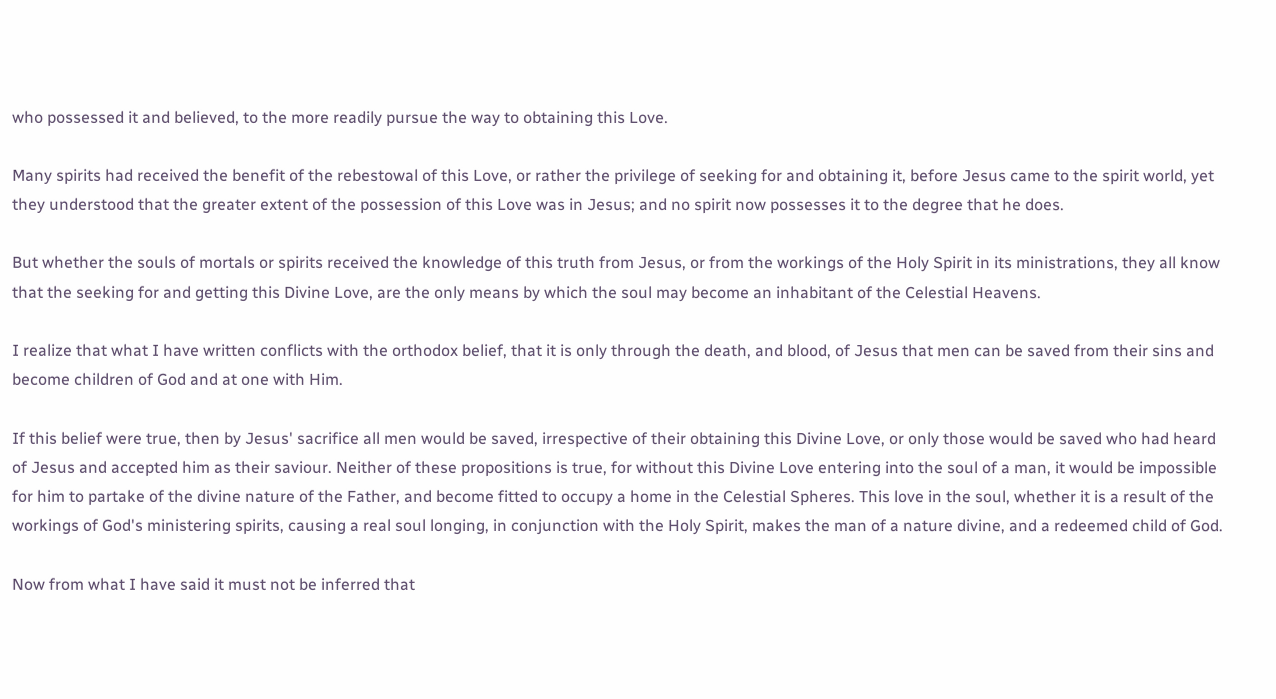who possessed it and believed, to the more readily pursue the way to obtaining this Love.

Many spirits had received the benefit of the rebestowal of this Love, or rather the privilege of seeking for and obtaining it, before Jesus came to the spirit world, yet they understood that the greater extent of the possession of this Love was in Jesus; and no spirit now possesses it to the degree that he does.

But whether the souls of mortals or spirits received the knowledge of this truth from Jesus, or from the workings of the Holy Spirit in its ministrations, they all know that the seeking for and getting this Divine Love, are the only means by which the soul may become an inhabitant of the Celestial Heavens.

I realize that what I have written conflicts with the orthodox belief, that it is only through the death, and blood, of Jesus that men can be saved from their sins and become children of God and at one with Him.

If this belief were true, then by Jesus' sacrifice all men would be saved, irrespective of their obtaining this Divine Love, or only those would be saved who had heard of Jesus and accepted him as their saviour. Neither of these propositions is true, for without this Divine Love entering into the soul of a man, it would be impossible for him to partake of the divine nature of the Father, and become fitted to occupy a home in the Celestial Spheres. This love in the soul, whether it is a result of the workings of God's ministering spirits, causing a real soul longing, in conjunction with the Holy Spirit, makes the man of a nature divine, and a redeemed child of God.

Now from what I have said it must not be inferred that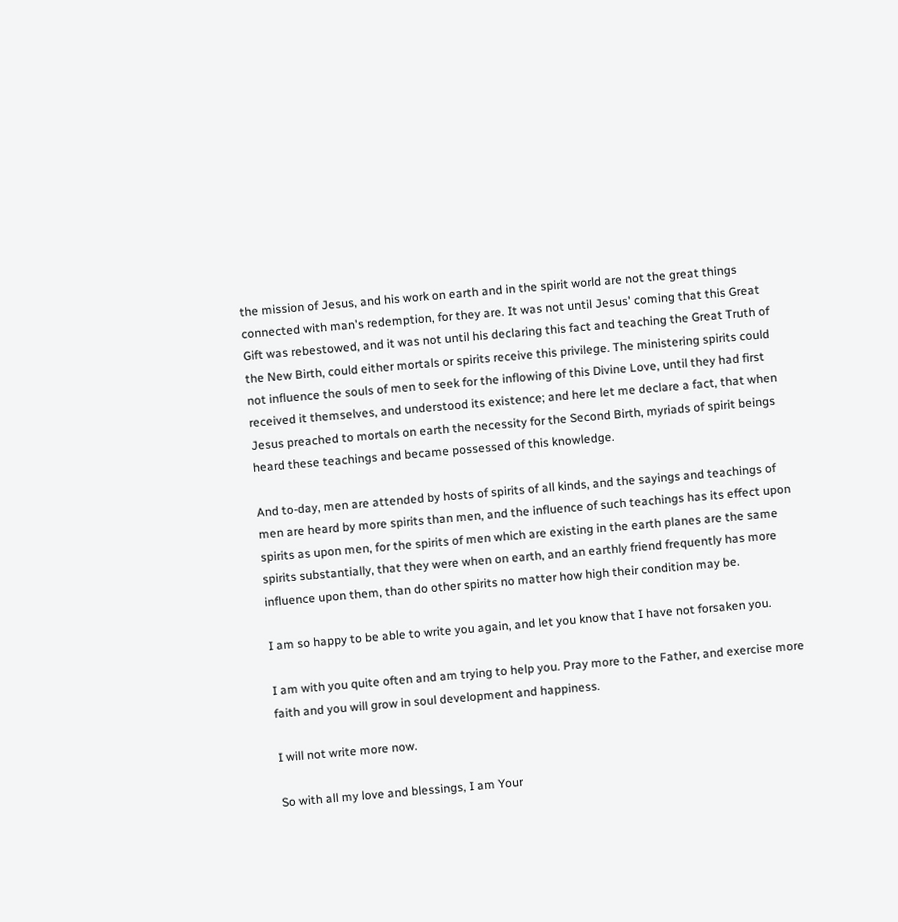the mission of Jesus, and his work on earth and in the spirit world are not the great things connected with man's redemption, for they are. It was not until Jesus' coming that this Great Gift was rebestowed, and it was not until his declaring this fact and teaching the Great Truth of the New Birth, could either mortals or spirits receive this privilege. The ministering spirits could not influence the souls of men to seek for the inflowing of this Divine Love, until they had first received it themselves, and understood its existence; and here let me declare a fact, that when Jesus preached to mortals on earth the necessity for the Second Birth, myriads of spirit beings heard these teachings and became possessed of this knowledge.

And to-day, men are attended by hosts of spirits of all kinds, and the sayings and teachings of men are heard by more spirits than men, and the influence of such teachings has its effect upon spirits as upon men, for the spirits of men which are existing in the earth planes are the same spirits substantially, that they were when on earth, and an earthly friend frequently has more influence upon them, than do other spirits no matter how high their condition may be.

I am so happy to be able to write you again, and let you know that I have not forsaken you.

I am with you quite often and am trying to help you. Pray more to the Father, and exercise more faith and you will grow in soul development and happiness.

I will not write more now.

So with all my love and blessings, I am Your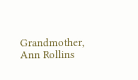Grandmother, Ann Rollins